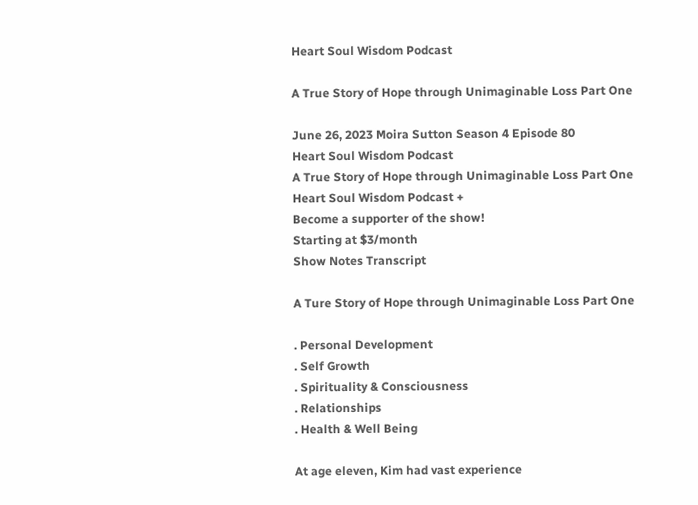Heart Soul Wisdom Podcast

A True Story of Hope through Unimaginable Loss Part One

June 26, 2023 Moira Sutton Season 4 Episode 80
Heart Soul Wisdom Podcast
A True Story of Hope through Unimaginable Loss Part One
Heart Soul Wisdom Podcast +
Become a supporter of the show!
Starting at $3/month
Show Notes Transcript

A Ture Story of Hope through Unimaginable Loss Part One

. Personal Development
. Self Growth
. Spirituality & Consciousness
. Relationships
. Health & Well Being

At age eleven, Kim had vast experience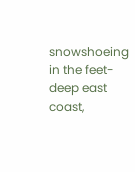snowshoeing in the feet-deep east coast,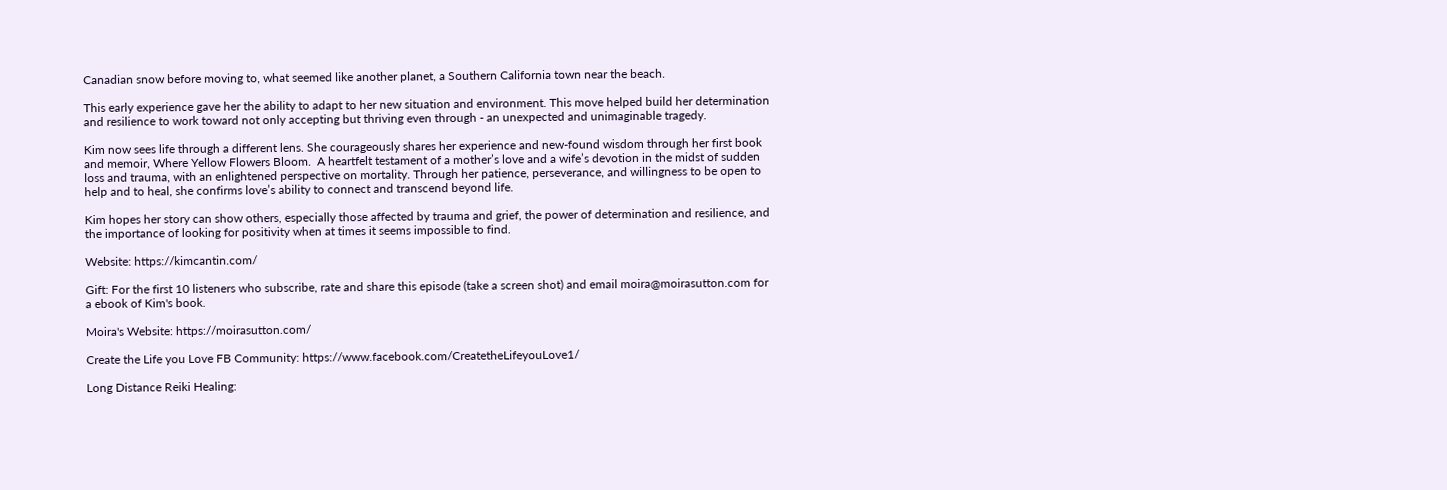Canadian snow before moving to, what seemed like another planet, a Southern California town near the beach.

This early experience gave her the ability to adapt to her new situation and environment. This move helped build her determination and resilience to work toward not only accepting but thriving even through - an unexpected and unimaginable tragedy.

Kim now sees life through a different lens. She courageously shares her experience and new-found wisdom through her first book and memoir, Where Yellow Flowers Bloom.  A heartfelt testament of a mother’s love and a wife’s devotion in the midst of sudden loss and trauma, with an enlightened perspective on mortality. Through her patience, perseverance, and willingness to be open to help and to heal, she confirms love’s ability to connect and transcend beyond life.

Kim hopes her story can show others, especially those affected by trauma and grief, the power of determination and resilience, and the importance of looking for positivity when at times it seems impossible to find.

Website: https://kimcantin.com/

Gift: For the first 10 listeners who subscribe, rate and share this episode (take a screen shot) and email moira@moirasutton.com for a ebook of Kim's book.

Moira's Website: https://moirasutton.com/

Create the Life you Love FB Community: https://www.facebook.com/CreatetheLifeyouLove1/

Long Distance Reiki Healing: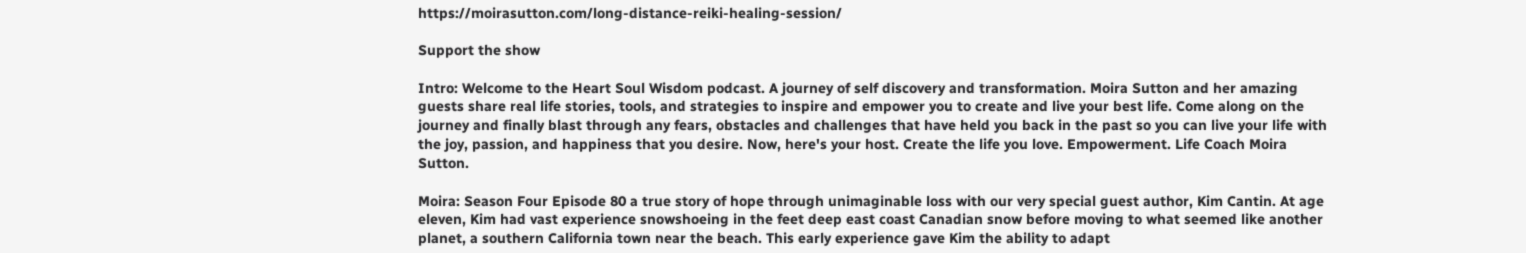https://moirasutton.com/long-distance-reiki-healing-session/

Support the show

Intro: Welcome to the Heart Soul Wisdom podcast. A journey of self discovery and transformation. Moira Sutton and her amazing guests share real life stories, tools, and strategies to inspire and empower you to create and live your best life. Come along on the journey and finally blast through any fears, obstacles and challenges that have held you back in the past so you can live your life with the joy, passion, and happiness that you desire. Now, here's your host. Create the life you love. Empowerment. Life Coach Moira Sutton.

Moira: Season Four Episode 80 a true story of hope through unimaginable loss with our very special guest author, Kim Cantin. At age eleven, Kim had vast experience snowshoeing in the feet deep east coast Canadian snow before moving to what seemed like another planet, a southern California town near the beach. This early experience gave Kim the ability to adapt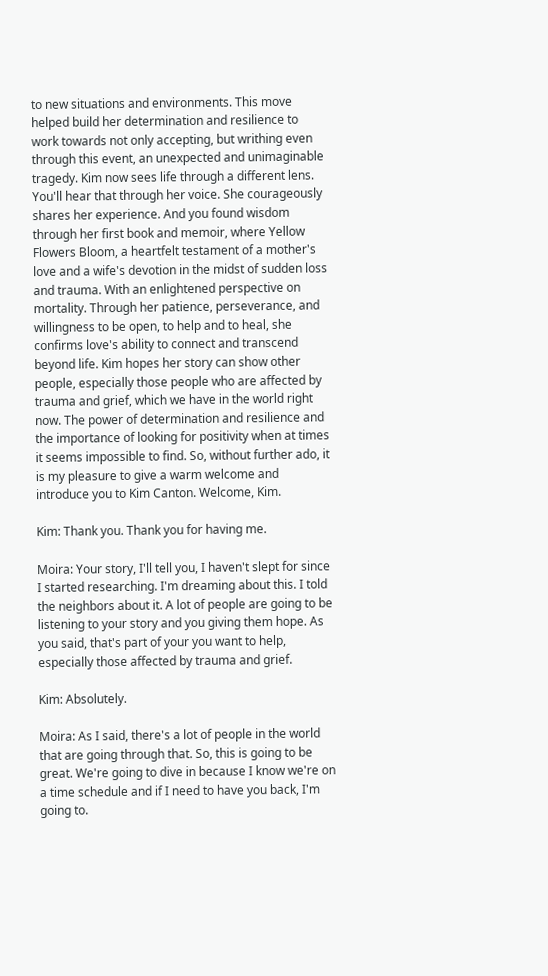to new situations and environments. This move helped build her determination and resilience to work towards not only accepting, but writhing even through this event, an unexpected and unimaginable tragedy. Kim now sees life through a different lens. You'll hear that through her voice. She courageously shares her experience. And you found wisdom through her first book and memoir, where Yellow Flowers Bloom, a heartfelt testament of a mother's love and a wife's devotion in the midst of sudden loss and trauma. With an enlightened perspective on mortality. Through her patience, perseverance, and willingness to be open, to help and to heal, she confirms love's ability to connect and transcend beyond life. Kim hopes her story can show other people, especially those people who are affected by trauma and grief, which we have in the world right now. The power of determination and resilience and the importance of looking for positivity when at times it seems impossible to find. So, without further ado, it is my pleasure to give a warm welcome and introduce you to Kim Canton. Welcome, Kim.

Kim: Thank you. Thank you for having me.

Moira: Your story, I'll tell you, I haven't slept for since I started researching. I'm dreaming about this. I told the neighbors about it. A lot of people are going to be listening to your story and you giving them hope. As you said, that's part of your you want to help, especially those affected by trauma and grief.

Kim: Absolutely.

Moira: As I said, there's a lot of people in the world that are going through that. So, this is going to be great. We're going to dive in because I know we're on a time schedule and if I need to have you back, I'm going to.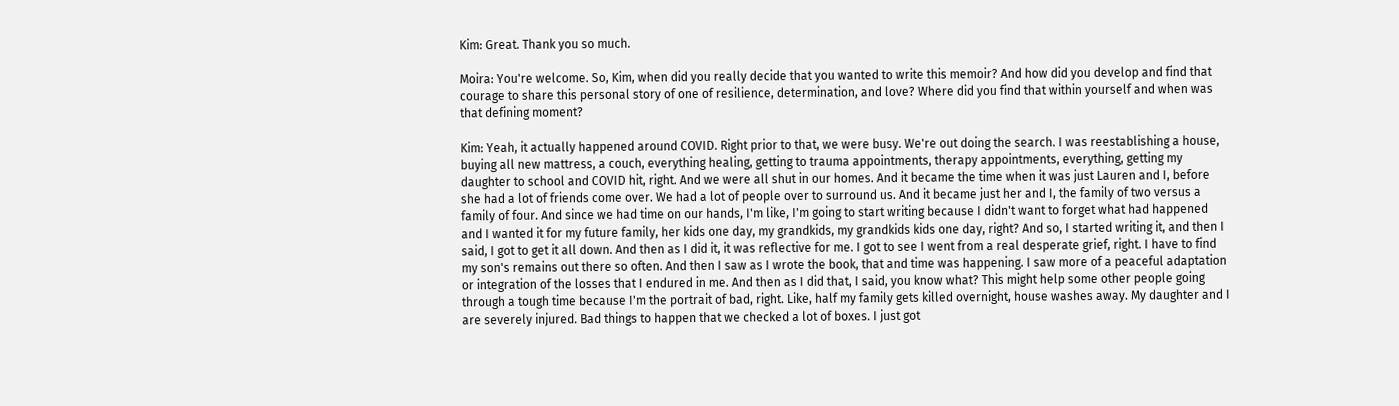Kim: Great. Thank you so much.

Moira: You're welcome. So, Kim, when did you really decide that you wanted to write this memoir? And how did you develop and find that courage to share this personal story of one of resilience, determination, and love? Where did you find that within yourself and when was that defining moment?

Kim: Yeah, it actually happened around COVID. Right prior to that, we were busy. We're out doing the search. I was reestablishing a house, buying all new mattress, a couch, everything healing, getting to trauma appointments, therapy appointments, everything, getting my daughter to school and COVID hit, right. And we were all shut in our homes. And it became the time when it was just Lauren and I, before she had a lot of friends come over. We had a lot of people over to surround us. And it became just her and I, the family of two versus a family of four. And since we had time on our hands, I'm like, I'm going to start writing because I didn't want to forget what had happened and I wanted it for my future family, her kids one day, my grandkids, my grandkids kids one day, right? And so, I started writing it, and then I said, I got to get it all down. And then as I did it, it was reflective for me. I got to see I went from a real desperate grief, right. I have to find my son's remains out there so often. And then I saw as I wrote the book, that and time was happening. I saw more of a peaceful adaptation or integration of the losses that I endured in me. And then as I did that, I said, you know what? This might help some other people going through a tough time because I'm the portrait of bad, right. Like, half my family gets killed overnight, house washes away. My daughter and I are severely injured. Bad things to happen that we checked a lot of boxes. I just got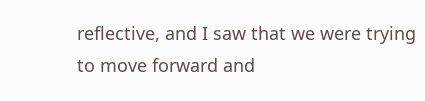reflective, and I saw that we were trying to move forward and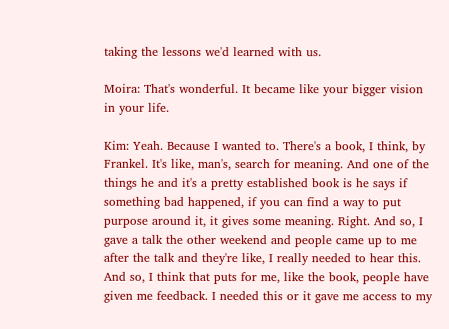taking the lessons we'd learned with us.

Moira: That's wonderful. It became like your bigger vision in your life.

Kim: Yeah. Because I wanted to. There's a book, I think, by Frankel. It's like, man's, search for meaning. And one of the things he and it's a pretty established book is he says if something bad happened, if you can find a way to put purpose around it, it gives some meaning. Right. And so, I gave a talk the other weekend and people came up to me after the talk and they're like, I really needed to hear this. And so, I think that puts for me, like the book, people have given me feedback. I needed this or it gave me access to my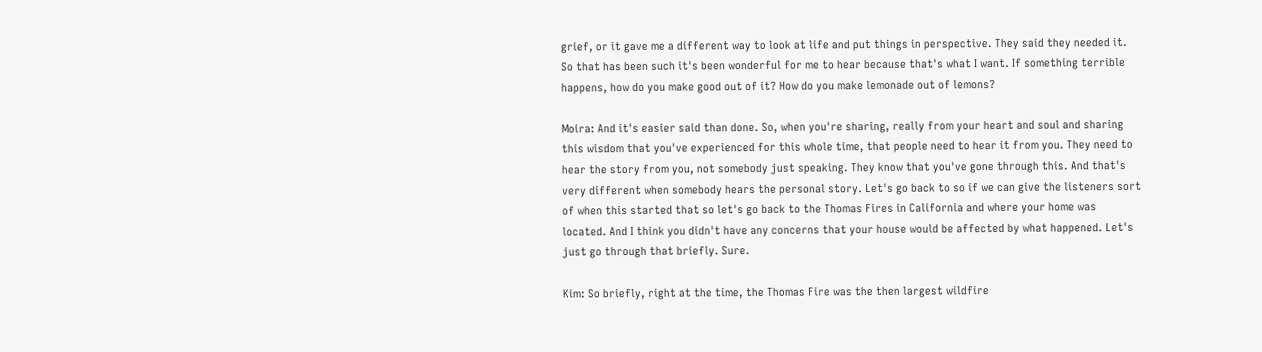grief, or it gave me a different way to look at life and put things in perspective. They said they needed it. So that has been such it's been wonderful for me to hear because that's what I want. If something terrible happens, how do you make good out of it? How do you make lemonade out of lemons?

Moira: And it's easier said than done. So, when you're sharing, really from your heart and soul and sharing this wisdom that you've experienced for this whole time, that people need to hear it from you. They need to hear the story from you, not somebody just speaking. They know that you've gone through this. And that's very different when somebody hears the personal story. Let's go back to so if we can give the listeners sort of when this started that so let's go back to the Thomas Fires in California and where your home was located. And I think you didn't have any concerns that your house would be affected by what happened. Let's just go through that briefly. Sure.

Kim: So briefly, right at the time, the Thomas Fire was the then largest wildfire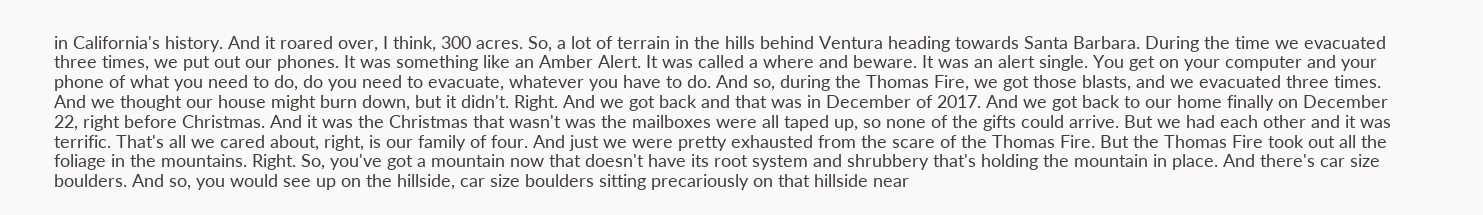in California's history. And it roared over, I think, 300 acres. So, a lot of terrain in the hills behind Ventura heading towards Santa Barbara. During the time we evacuated three times, we put out our phones. It was something like an Amber Alert. It was called a where and beware. It was an alert single. You get on your computer and your phone of what you need to do, do you need to evacuate, whatever you have to do. And so, during the Thomas Fire, we got those blasts, and we evacuated three times. And we thought our house might burn down, but it didn't. Right. And we got back and that was in December of 2017. And we got back to our home finally on December 22, right before Christmas. And it was the Christmas that wasn't was the mailboxes were all taped up, so none of the gifts could arrive. But we had each other and it was terrific. That's all we cared about, right, is our family of four. And just we were pretty exhausted from the scare of the Thomas Fire. But the Thomas Fire took out all the foliage in the mountains. Right. So, you've got a mountain now that doesn't have its root system and shrubbery that's holding the mountain in place. And there's car size boulders. And so, you would see up on the hillside, car size boulders sitting precariously on that hillside near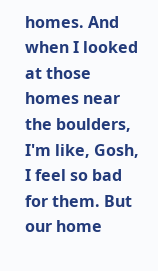homes. And when I looked at those homes near the boulders, I'm like, Gosh, I feel so bad for them. But our home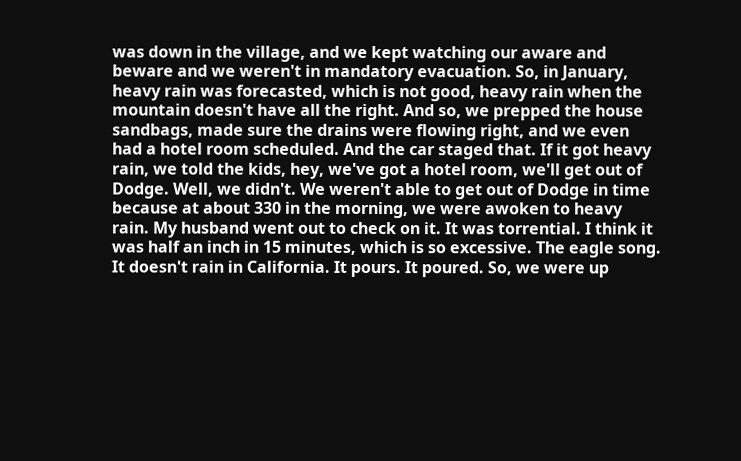was down in the village, and we kept watching our aware and beware and we weren't in mandatory evacuation. So, in January, heavy rain was forecasted, which is not good, heavy rain when the mountain doesn't have all the right. And so, we prepped the house sandbags, made sure the drains were flowing right, and we even had a hotel room scheduled. And the car staged that. If it got heavy rain, we told the kids, hey, we've got a hotel room, we'll get out of Dodge. Well, we didn't. We weren't able to get out of Dodge in time because at about 330 in the morning, we were awoken to heavy rain. My husband went out to check on it. It was torrential. I think it was half an inch in 15 minutes, which is so excessive. The eagle song. It doesn't rain in California. It pours. It poured. So, we were up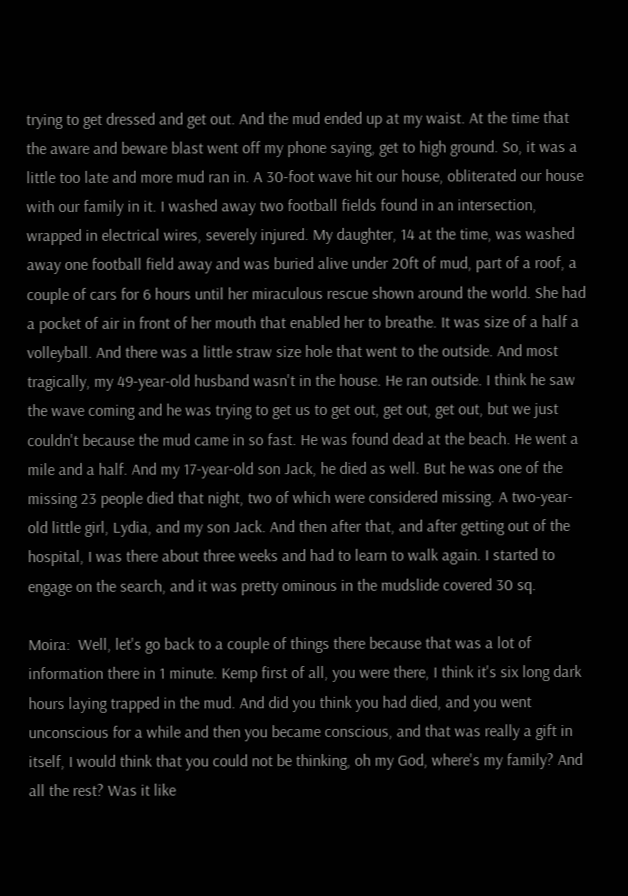trying to get dressed and get out. And the mud ended up at my waist. At the time that the aware and beware blast went off my phone saying, get to high ground. So, it was a little too late and more mud ran in. A 30-foot wave hit our house, obliterated our house with our family in it. I washed away two football fields found in an intersection, wrapped in electrical wires, severely injured. My daughter, 14 at the time, was washed away one football field away and was buried alive under 20ft of mud, part of a roof, a couple of cars for 6 hours until her miraculous rescue shown around the world. She had a pocket of air in front of her mouth that enabled her to breathe. It was size of a half a volleyball. And there was a little straw size hole that went to the outside. And most tragically, my 49-year-old husband wasn't in the house. He ran outside. I think he saw the wave coming and he was trying to get us to get out, get out, get out, but we just couldn't because the mud came in so fast. He was found dead at the beach. He went a mile and a half. And my 17-year-old son Jack, he died as well. But he was one of the missing 23 people died that night, two of which were considered missing. A two-year-old little girl, Lydia, and my son Jack. And then after that, and after getting out of the hospital, I was there about three weeks and had to learn to walk again. I started to engage on the search, and it was pretty ominous in the mudslide covered 30 sq.

Moira:  Well, let's go back to a couple of things there because that was a lot of information there in 1 minute. Kemp first of all, you were there, I think it's six long dark hours laying trapped in the mud. And did you think you had died, and you went unconscious for a while and then you became conscious, and that was really a gift in itself, I would think that you could not be thinking, oh my God, where's my family? And all the rest? Was it like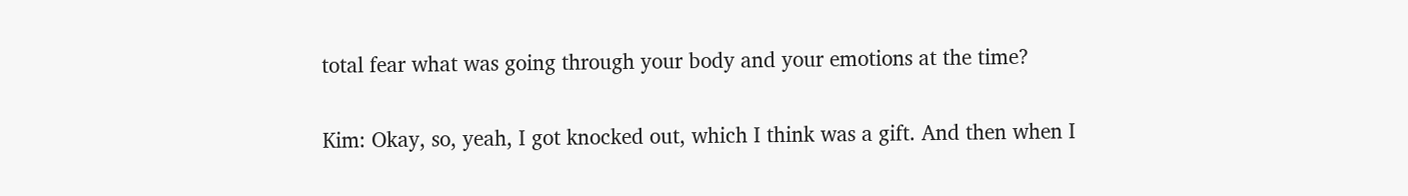total fear what was going through your body and your emotions at the time?

Kim: Okay, so, yeah, I got knocked out, which I think was a gift. And then when I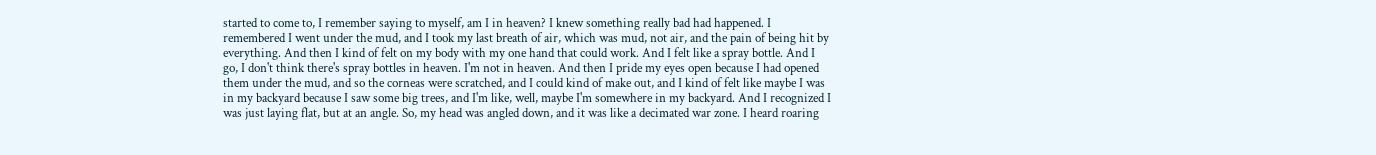started to come to, I remember saying to myself, am I in heaven? I knew something really bad had happened. I remembered I went under the mud, and I took my last breath of air, which was mud, not air, and the pain of being hit by everything. And then I kind of felt on my body with my one hand that could work. And I felt like a spray bottle. And I go, I don't think there's spray bottles in heaven. I'm not in heaven. And then I pride my eyes open because I had opened them under the mud, and so the corneas were scratched, and I could kind of make out, and I kind of felt like maybe I was in my backyard because I saw some big trees, and I'm like, well, maybe I'm somewhere in my backyard. And I recognized I was just laying flat, but at an angle. So, my head was angled down, and it was like a decimated war zone. I heard roaring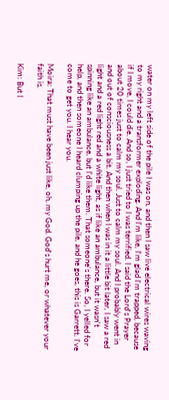water on my left side of the pile I was on, and then I saw live electrical wires waving to my right and a transformer exploding. And I'm like, I'm glad I'm trapped, because if I move, I could die. And so, I just tried to I was terrified. I said the Lord's Prayer about 20 times just to calm my soul. Just to calm my soul. And I probably went in and out of consciousness a bit. And then when I was in it a little bit later, I saw a red light and a red light red and a white light, as if like an ambulance, but it wasn't spinning like an ambulance, but I'd like them. That someone's there. So, I yelled for help, and then someone I heard clumping up the pile, and he goes, this is Garrett. I've come to get you. I hear you.

Moira: That must have been just like, oh, my God. God's hurt me, or whatever your faith is.

Kim: But I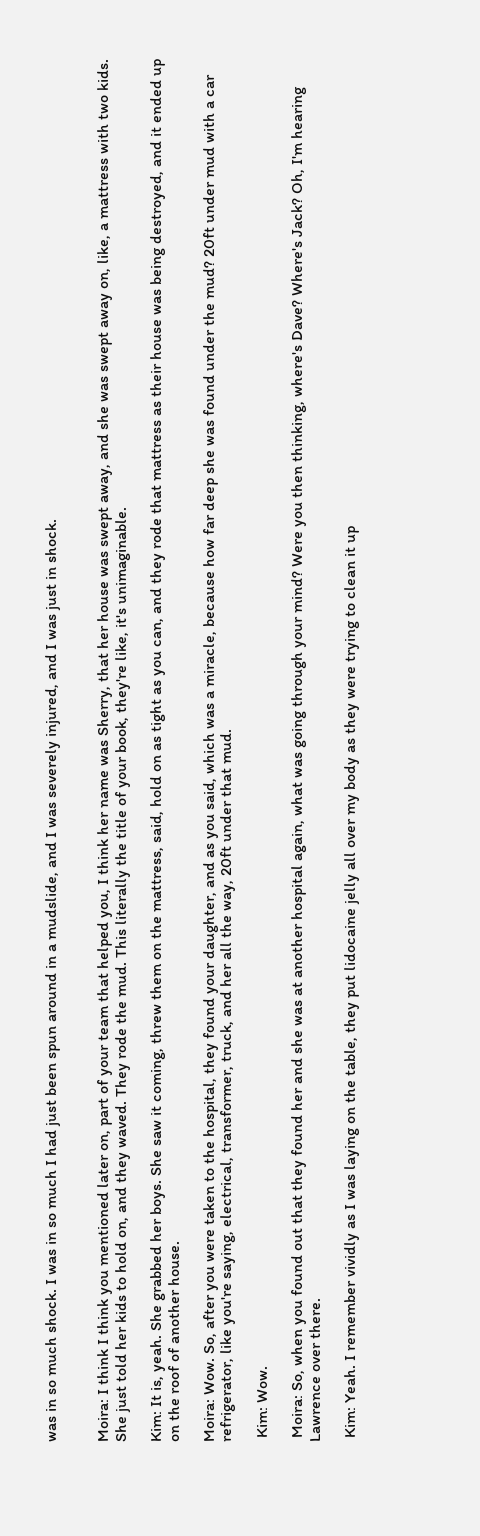was in so much shock. I was in so much I had just been spun around in a mudslide, and I was severely injured, and I was just in shock.


Moira: I think I think you mentioned later on, part of your team that helped you, I think her name was Sherry, that her house was swept away, and she was swept away on, like, a mattress with two kids. She just told her kids to hold on, and they waved. They rode the mud. This literally the title of your book, they're like, it's unimaginable.

Kim: It is, yeah. She grabbed her boys. She saw it coming, threw them on the mattress, said, hold on as tight as you can, and they rode that mattress as their house was being destroyed, and it ended up on the roof of another house.

Moira: Wow. So, after you were taken to the hospital, they found your daughter, and as you said, which was a miracle, because how far deep she was found under the mud? 20ft under mud with a car refrigerator, like you're saying, electrical, transformer, truck, and her all the way, 20ft under that mud.

 Kim: Wow.

 Moira: So, when you found out that they found her and she was at another hospital again, what was going through your mind? Were you then thinking, where's Dave? Where's Jack? Oh, I'm hearing Lawrence over there.

 Kim: Yeah. I remember vividly as I was laying on the table, they put lidocaine jelly all over my body as they were trying to clean it up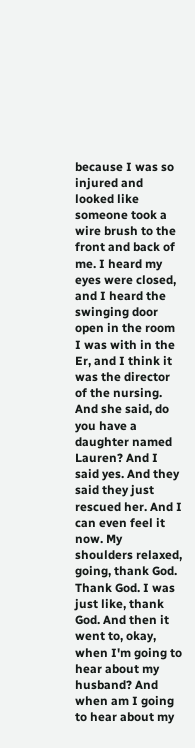because I was so injured and looked like someone took a wire brush to the front and back of me. I heard my eyes were closed, and I heard the swinging door open in the room I was with in the Er, and I think it was the director of the nursing. And she said, do you have a daughter named Lauren? And I said yes. And they said they just rescued her. And I can even feel it now. My shoulders relaxed, going, thank God. Thank God. I was just like, thank God. And then it went to, okay, when I'm going to hear about my husband? And when am I going to hear about my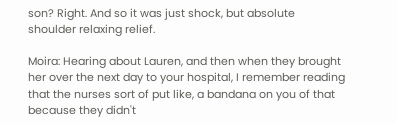son? Right. And so it was just shock, but absolute shoulder relaxing relief.

Moira: Hearing about Lauren, and then when they brought her over the next day to your hospital, I remember reading that the nurses sort of put like, a bandana on you of that because they didn't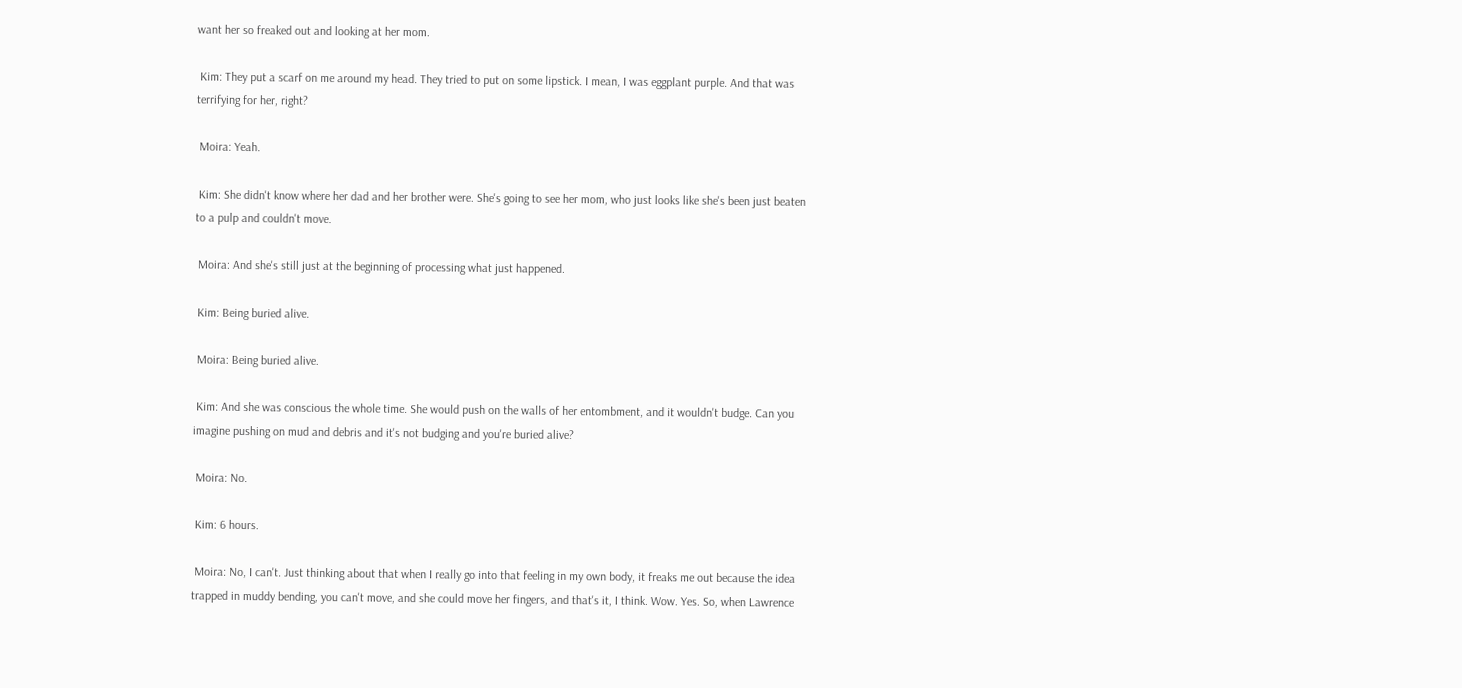want her so freaked out and looking at her mom.

 Kim: They put a scarf on me around my head. They tried to put on some lipstick. I mean, I was eggplant purple. And that was terrifying for her, right?

 Moira: Yeah.

 Kim: She didn't know where her dad and her brother were. She's going to see her mom, who just looks like she's been just beaten to a pulp and couldn't move.

 Moira: And she's still just at the beginning of processing what just happened.

 Kim: Being buried alive.

 Moira: Being buried alive.

 Kim: And she was conscious the whole time. She would push on the walls of her entombment, and it wouldn't budge. Can you imagine pushing on mud and debris and it's not budging and you're buried alive?

 Moira: No.

 Kim: 6 hours.

 Moira: No, I can't. Just thinking about that when I really go into that feeling in my own body, it freaks me out because the idea trapped in muddy bending, you can't move, and she could move her fingers, and that's it, I think. Wow. Yes. So, when Lawrence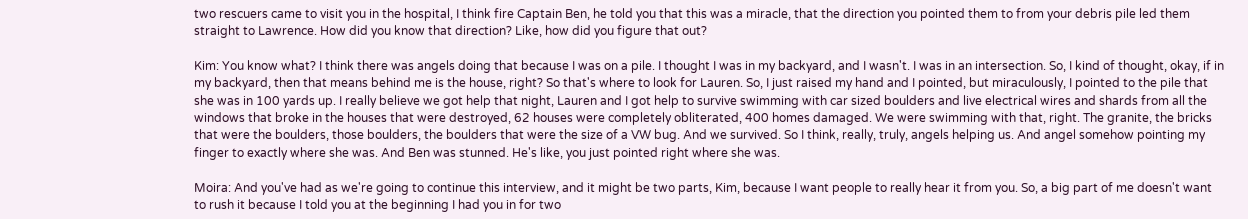two rescuers came to visit you in the hospital, I think fire Captain Ben, he told you that this was a miracle, that the direction you pointed them to from your debris pile led them straight to Lawrence. How did you know that direction? Like, how did you figure that out?

Kim: You know what? I think there was angels doing that because I was on a pile. I thought I was in my backyard, and I wasn't. I was in an intersection. So, I kind of thought, okay, if in my backyard, then that means behind me is the house, right? So that's where to look for Lauren. So, I just raised my hand and I pointed, but miraculously, I pointed to the pile that she was in 100 yards up. I really believe we got help that night, Lauren and I got help to survive swimming with car sized boulders and live electrical wires and shards from all the windows that broke in the houses that were destroyed, 62 houses were completely obliterated, 400 homes damaged. We were swimming with that, right. The granite, the bricks that were the boulders, those boulders, the boulders that were the size of a VW bug. And we survived. So I think, really, truly, angels helping us. And angel somehow pointing my finger to exactly where she was. And Ben was stunned. He's like, you just pointed right where she was.

Moira: And you've had as we're going to continue this interview, and it might be two parts, Kim, because I want people to really hear it from you. So, a big part of me doesn't want to rush it because I told you at the beginning I had you in for two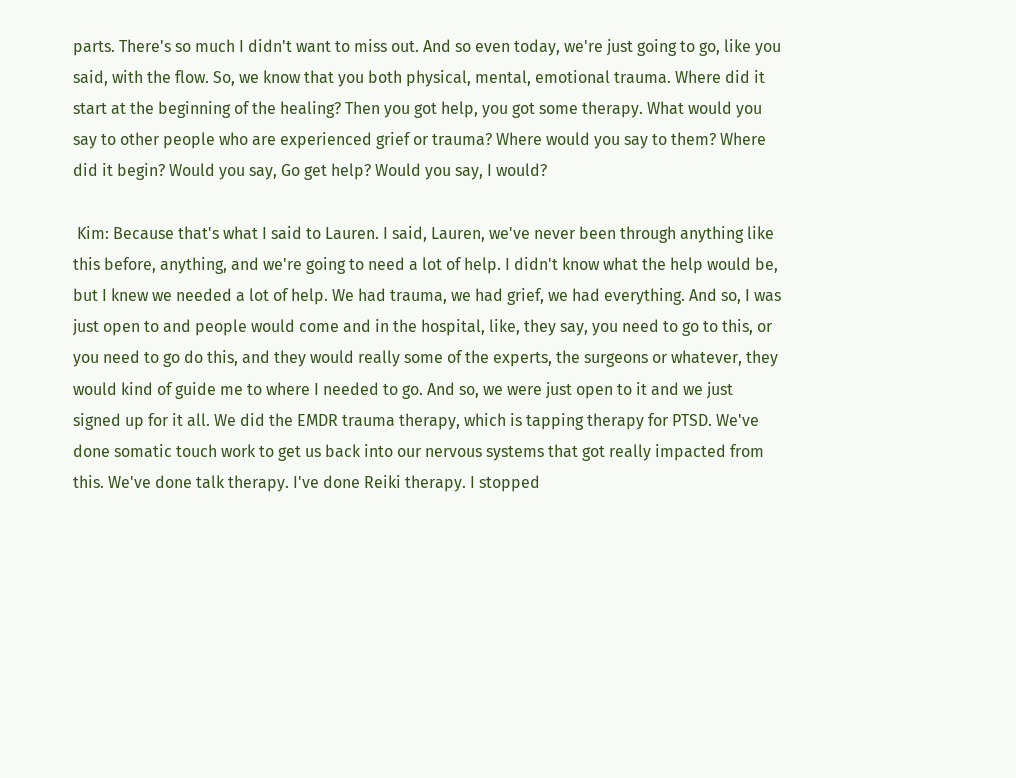parts. There's so much I didn't want to miss out. And so even today, we're just going to go, like you said, with the flow. So, we know that you both physical, mental, emotional trauma. Where did it start at the beginning of the healing? Then you got help, you got some therapy. What would you say to other people who are experienced grief or trauma? Where would you say to them? Where did it begin? Would you say, Go get help? Would you say, I would?

 Kim: Because that's what I said to Lauren. I said, Lauren, we've never been through anything like this before, anything, and we're going to need a lot of help. I didn't know what the help would be, but I knew we needed a lot of help. We had trauma, we had grief, we had everything. And so, I was just open to and people would come and in the hospital, like, they say, you need to go to this, or you need to go do this, and they would really some of the experts, the surgeons or whatever, they would kind of guide me to where I needed to go. And so, we were just open to it and we just signed up for it all. We did the EMDR trauma therapy, which is tapping therapy for PTSD. We've done somatic touch work to get us back into our nervous systems that got really impacted from this. We've done talk therapy. I've done Reiki therapy. I stopped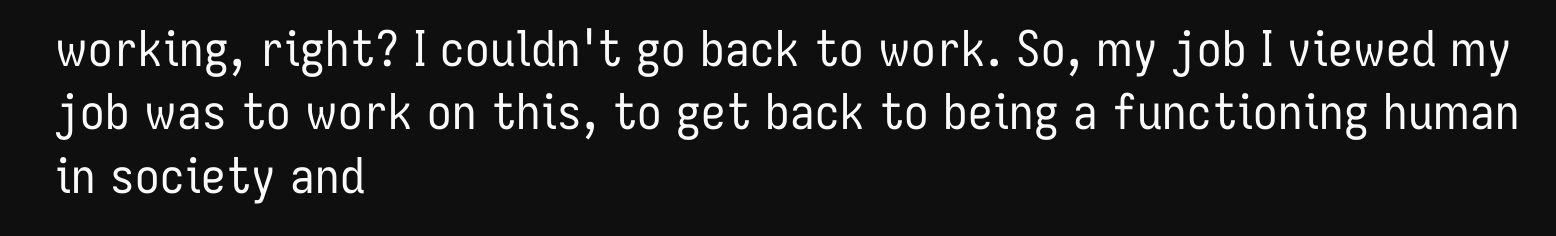working, right? I couldn't go back to work. So, my job I viewed my job was to work on this, to get back to being a functioning human in society and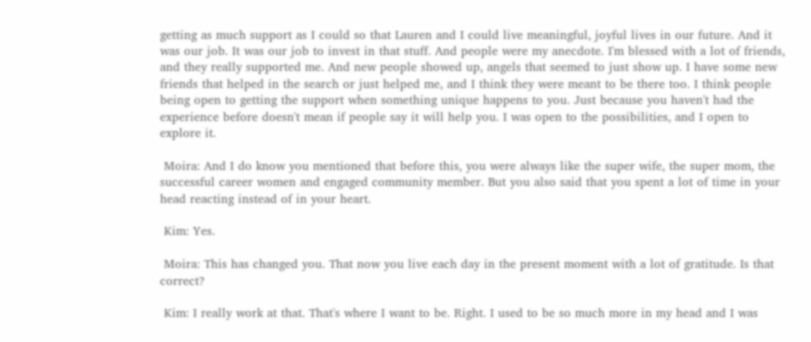getting as much support as I could so that Lauren and I could live meaningful, joyful lives in our future. And it was our job. It was our job to invest in that stuff. And people were my anecdote. I'm blessed with a lot of friends, and they really supported me. And new people showed up, angels that seemed to just show up. I have some new friends that helped in the search or just helped me, and I think they were meant to be there too. I think people being open to getting the support when something unique happens to you. Just because you haven't had the experience before doesn't mean if people say it will help you. I was open to the possibilities, and I open to explore it.

 Moira: And I do know you mentioned that before this, you were always like the super wife, the super mom, the successful career women and engaged community member. But you also said that you spent a lot of time in your head reacting instead of in your heart.

 Kim: Yes.

 Moira: This has changed you. That now you live each day in the present moment with a lot of gratitude. Is that correct?

 Kim: I really work at that. That's where I want to be. Right. I used to be so much more in my head and I was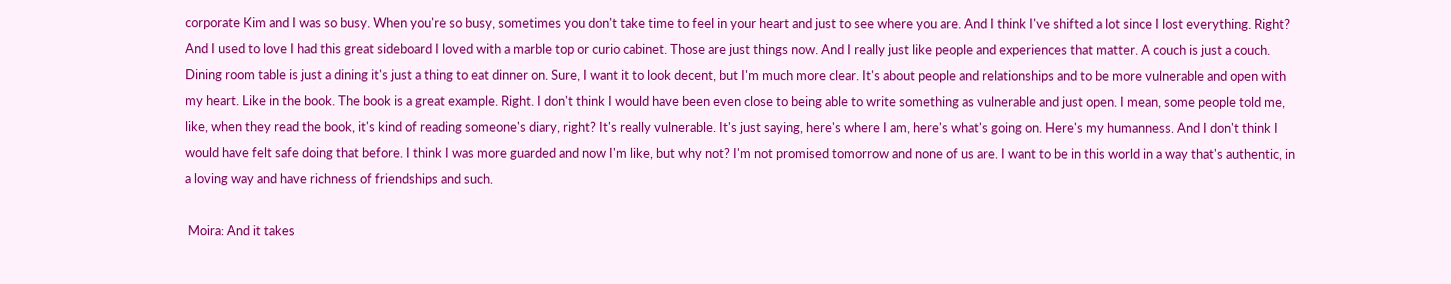corporate Kim and I was so busy. When you're so busy, sometimes you don't take time to feel in your heart and just to see where you are. And I think I've shifted a lot since I lost everything. Right? And I used to love I had this great sideboard I loved with a marble top or curio cabinet. Those are just things now. And I really just like people and experiences that matter. A couch is just a couch. Dining room table is just a dining it's just a thing to eat dinner on. Sure, I want it to look decent, but I'm much more clear. It's about people and relationships and to be more vulnerable and open with my heart. Like in the book. The book is a great example. Right. I don't think I would have been even close to being able to write something as vulnerable and just open. I mean, some people told me, like, when they read the book, it's kind of reading someone's diary, right? It's really vulnerable. It's just saying, here's where I am, here's what's going on. Here's my humanness. And I don't think I would have felt safe doing that before. I think I was more guarded and now I'm like, but why not? I'm not promised tomorrow and none of us are. I want to be in this world in a way that's authentic, in a loving way and have richness of friendships and such.

 Moira: And it takes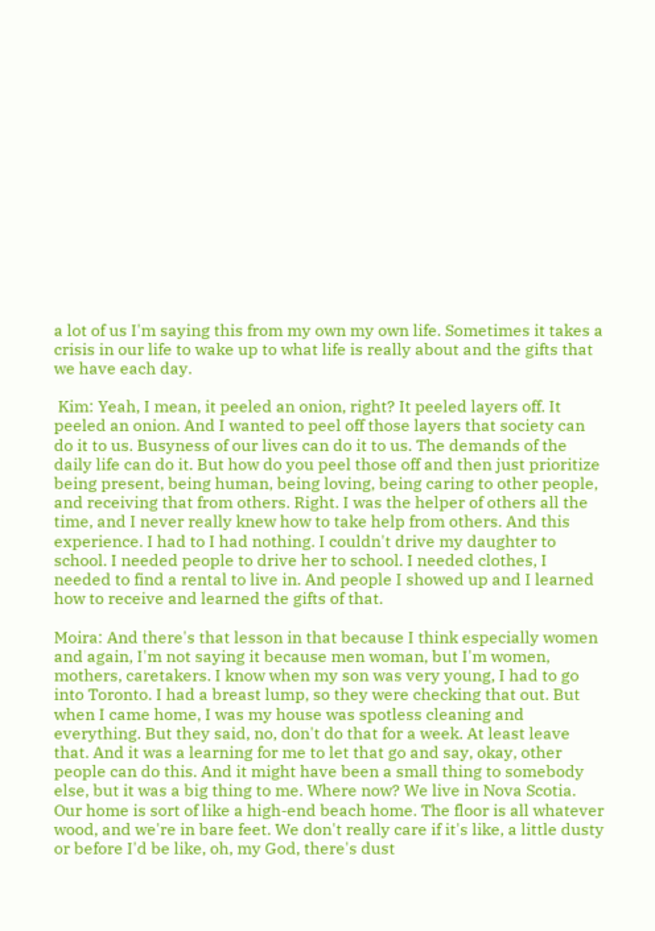a lot of us I'm saying this from my own my own life. Sometimes it takes a crisis in our life to wake up to what life is really about and the gifts that we have each day.

 Kim: Yeah, I mean, it peeled an onion, right? It peeled layers off. It peeled an onion. And I wanted to peel off those layers that society can do it to us. Busyness of our lives can do it to us. The demands of the daily life can do it. But how do you peel those off and then just prioritize being present, being human, being loving, being caring to other people, and receiving that from others. Right. I was the helper of others all the time, and I never really knew how to take help from others. And this experience. I had to I had nothing. I couldn't drive my daughter to school. I needed people to drive her to school. I needed clothes, I needed to find a rental to live in. And people I showed up and I learned how to receive and learned the gifts of that.

Moira: And there's that lesson in that because I think especially women and again, I'm not saying it because men woman, but I'm women, mothers, caretakers. I know when my son was very young, I had to go into Toronto. I had a breast lump, so they were checking that out. But when I came home, I was my house was spotless cleaning and everything. But they said, no, don't do that for a week. At least leave that. And it was a learning for me to let that go and say, okay, other people can do this. And it might have been a small thing to somebody else, but it was a big thing to me. Where now? We live in Nova Scotia. Our home is sort of like a high-end beach home. The floor is all whatever wood, and we're in bare feet. We don't really care if it's like, a little dusty or before I'd be like, oh, my God, there's dust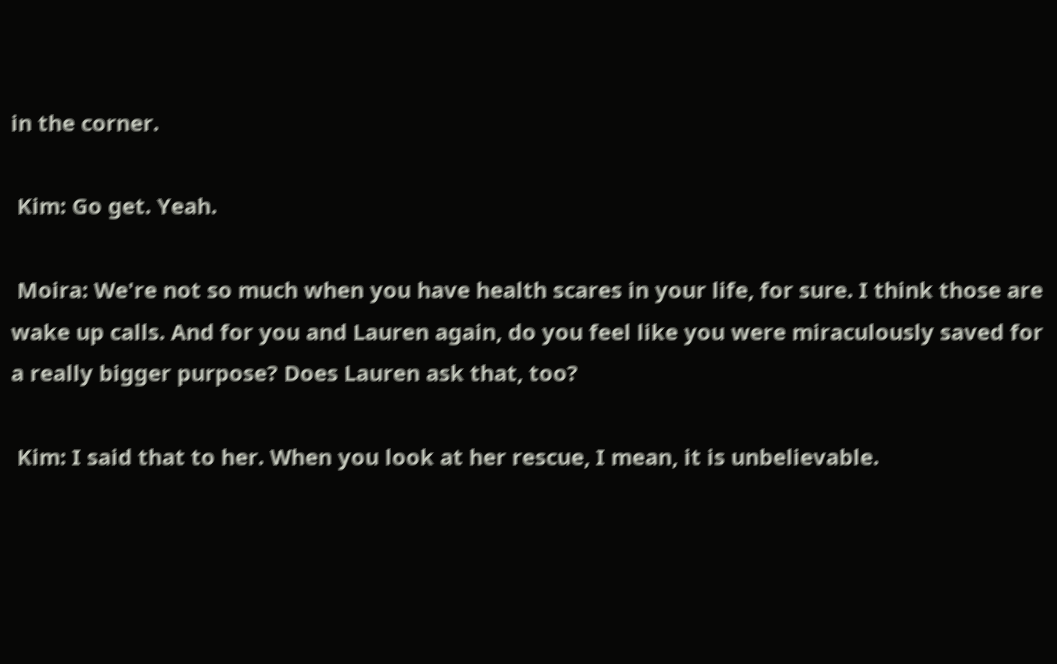in the corner.

 Kim: Go get. Yeah.

 Moira: We're not so much when you have health scares in your life, for sure. I think those are wake up calls. And for you and Lauren again, do you feel like you were miraculously saved for a really bigger purpose? Does Lauren ask that, too?

 Kim: I said that to her. When you look at her rescue, I mean, it is unbelievable.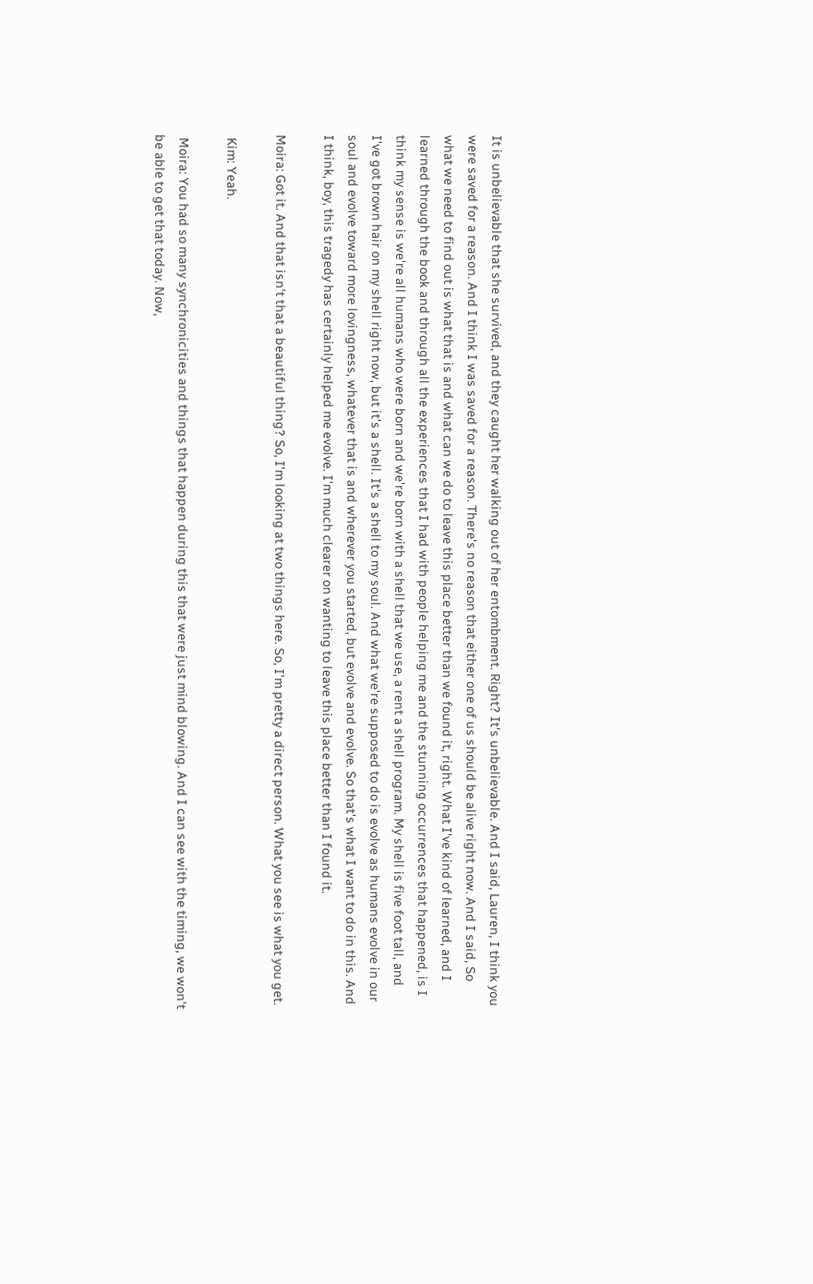It is unbelievable that she survived, and they caught her walking out of her entombment. Right? It's unbelievable. And I said, Lauren, I think you were saved for a reason. And I think I was saved for a reason. There's no reason that either one of us should be alive right now. And I said, So what we need to find out is what that is and what can we do to leave this place better than we found it, right. What I've kind of learned, and I learned through the book and through all the experiences that I had with people helping me and the stunning occurrences that happened, is I think my sense is we're all humans who were born and we're born with a shell that we use, a rent a shell program. My shell is five foot tall, and I've got brown hair on my shell right now, but it's a shell. It's a shell to my soul. And what we're supposed to do is evolve as humans evolve in our soul and evolve toward more lovingness, whatever that is and wherever you started, but evolve and evolve. So that's what I want to do in this. And I think, boy, this tragedy has certainly helped me evolve. I'm much clearer on wanting to leave this place better than I found it.

Moira: Got it. And that isn't that a beautiful thing? So, I'm looking at two things here. So, I'm pretty a direct person. What you see is what you get.

 Kim: Yeah.

 Moira: You had so many synchronicities and things that happen during this that were just mind blowing. And I can see with the timing, we won't be able to get that today. Now,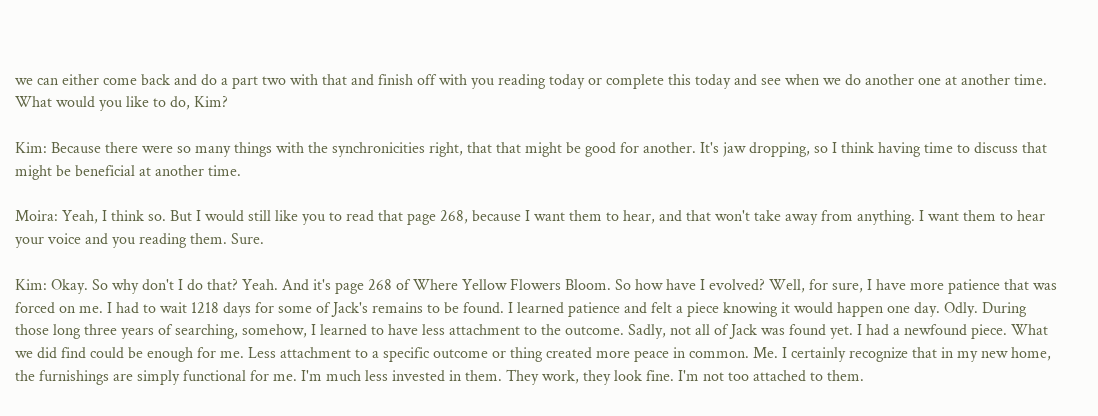we can either come back and do a part two with that and finish off with you reading today or complete this today and see when we do another one at another time. What would you like to do, Kim?

Kim: Because there were so many things with the synchronicities right, that that might be good for another. It's jaw dropping, so I think having time to discuss that might be beneficial at another time.

Moira: Yeah, I think so. But I would still like you to read that page 268, because I want them to hear, and that won't take away from anything. I want them to hear your voice and you reading them. Sure.

Kim: Okay. So why don't I do that? Yeah. And it's page 268 of Where Yellow Flowers Bloom. So how have I evolved? Well, for sure, I have more patience that was forced on me. I had to wait 1218 days for some of Jack's remains to be found. I learned patience and felt a piece knowing it would happen one day. Odly. During those long three years of searching, somehow, I learned to have less attachment to the outcome. Sadly, not all of Jack was found yet. I had a newfound piece. What we did find could be enough for me. Less attachment to a specific outcome or thing created more peace in common. Me. I certainly recognize that in my new home, the furnishings are simply functional for me. I'm much less invested in them. They work, they look fine. I'm not too attached to them.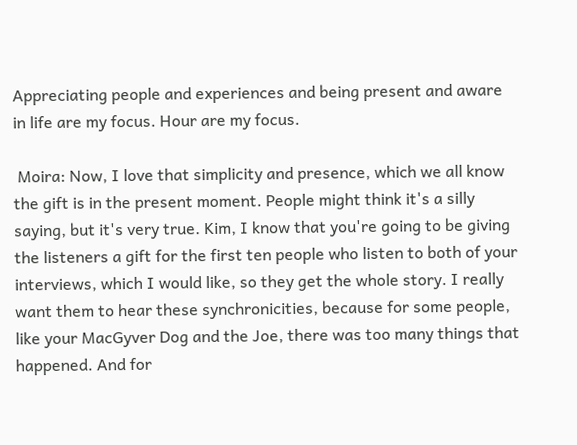Appreciating people and experiences and being present and aware in life are my focus. Hour are my focus.

 Moira: Now, I love that simplicity and presence, which we all know the gift is in the present moment. People might think it's a silly saying, but it's very true. Kim, I know that you're going to be giving the listeners a gift for the first ten people who listen to both of your interviews, which I would like, so they get the whole story. I really want them to hear these synchronicities, because for some people, like your MacGyver Dog and the Joe, there was too many things that happened. And for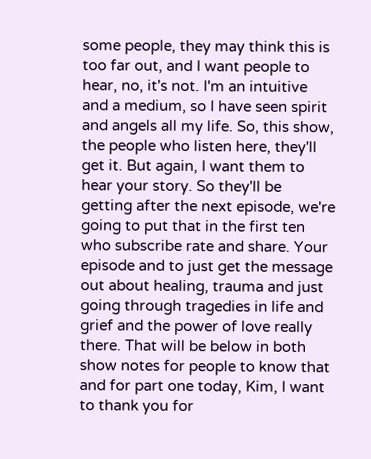some people, they may think this is too far out, and I want people to hear, no, it's not. I'm an intuitive and a medium, so I have seen spirit and angels all my life. So, this show, the people who listen here, they'll get it. But again, I want them to hear your story. So they'll be getting after the next episode, we're going to put that in the first ten who subscribe rate and share. Your episode and to just get the message out about healing, trauma and just going through tragedies in life and grief and the power of love really there. That will be below in both show notes for people to know that and for part one today, Kim, I want to thank you for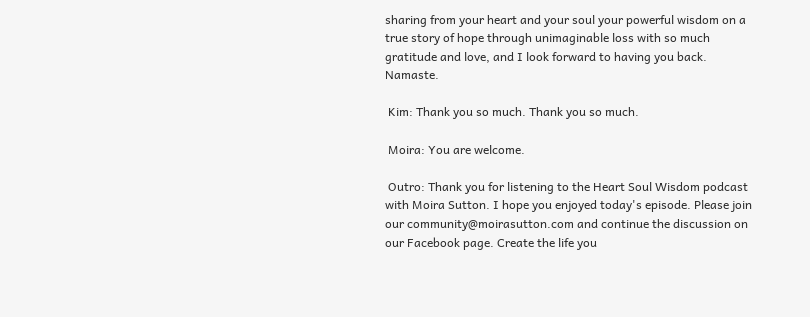sharing from your heart and your soul your powerful wisdom on a true story of hope through unimaginable loss with so much gratitude and love, and I look forward to having you back. Namaste.

 Kim: Thank you so much. Thank you so much.

 Moira: You are welcome.

 Outro: Thank you for listening to the Heart Soul Wisdom podcast with Moira Sutton. I hope you enjoyed today's episode. Please join our community@moirasutton.com and continue the discussion on our Facebook page. Create the life you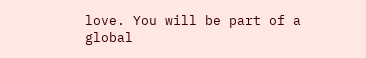love. You will be part of a global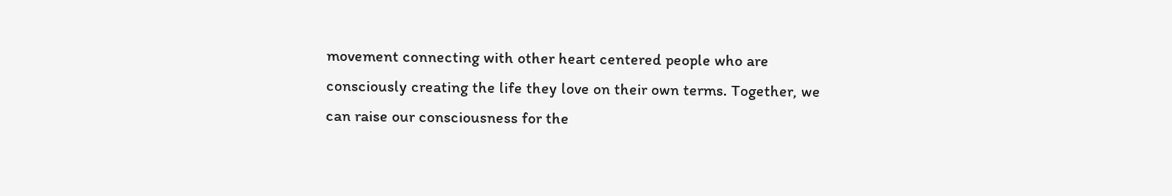movement connecting with other heart centered people who are consciously creating the life they love on their own terms. Together, we can raise our consciousness for the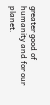greater good of humanity and for our planet.